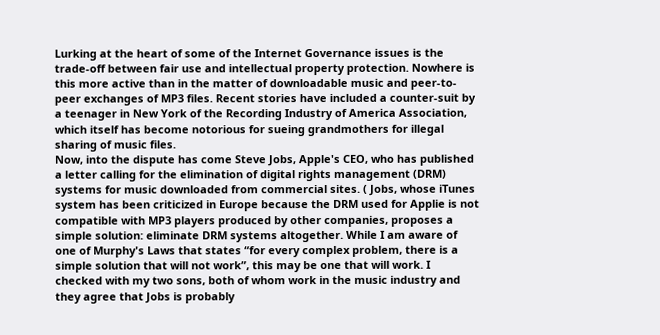Lurking at the heart of some of the Internet Governance issues is the trade-off between fair use and intellectual property protection. Nowhere is this more active than in the matter of downloadable music and peer-to-peer exchanges of MP3 files. Recent stories have included a counter-suit by a teenager in New York of the Recording Industry of America Association, which itself has become notorious for sueing grandmothers for illegal sharing of music files.
Now, into the dispute has come Steve Jobs, Apple's CEO, who has published a letter calling for the elimination of digital rights management (DRM) systems for music downloaded from commercial sites. ( Jobs, whose iTunes system has been criticized in Europe because the DRM used for Applie is not compatible with MP3 players produced by other companies, proposes a simple solution: eliminate DRM systems altogether. While I am aware of one of Murphy's Laws that states “for every complex problem, there is a simple solution that will not work”, this may be one that will work. I checked with my two sons, both of whom work in the music industry and they agree that Jobs is probably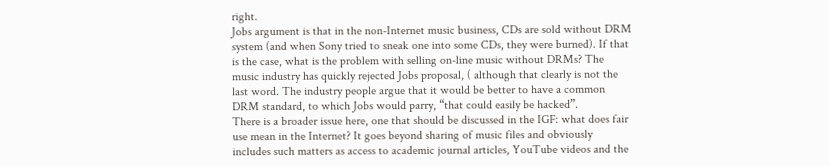right.
Jobs argument is that in the non-Internet music business, CDs are sold without DRM system (and when Sony tried to sneak one into some CDs, they were burned). If that is the case, what is the problem with selling on-line music without DRMs? The music industry has quickly rejected Jobs proposal, ( although that clearly is not the last word. The industry people argue that it would be better to have a common DRM standard, to which Jobs would parry, “that could easily be hacked”.
There is a broader issue here, one that should be discussed in the IGF: what does fair use mean in the Internet? It goes beyond sharing of music files and obviously includes such matters as access to academic journal articles, YouTube videos and the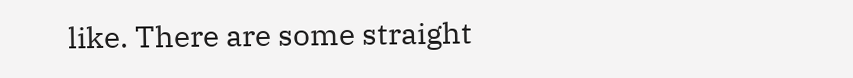like. There are some straight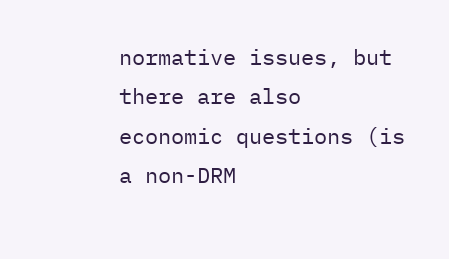normative issues, but there are also economic questions (is a non-DRM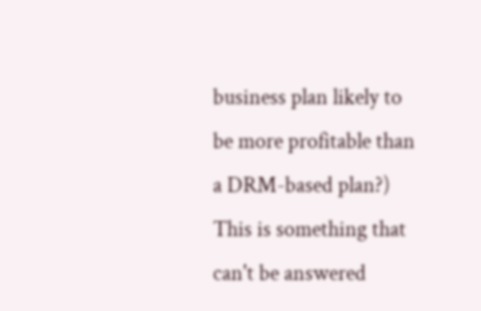business plan likely to be more profitable than a DRM-based plan?) This is something that can't be answered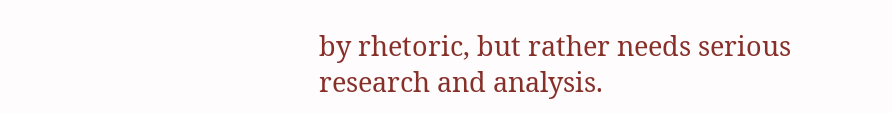by rhetoric, but rather needs serious research and analysis.